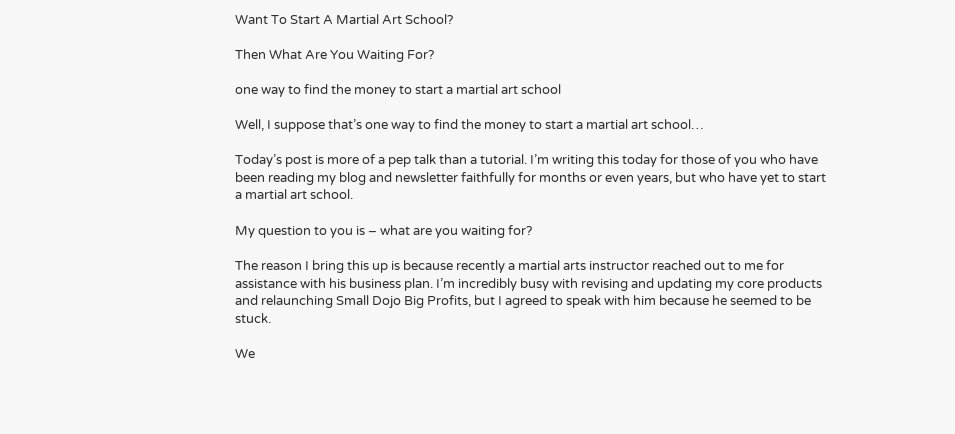Want To Start A Martial Art School?

Then What Are You Waiting For?

one way to find the money to start a martial art school

Well, I suppose that’s one way to find the money to start a martial art school…

Today’s post is more of a pep talk than a tutorial. I’m writing this today for those of you who have been reading my blog and newsletter faithfully for months or even years, but who have yet to start a martial art school.

My question to you is – what are you waiting for?

The reason I bring this up is because recently a martial arts instructor reached out to me for assistance with his business plan. I’m incredibly busy with revising and updating my core products and relaunching Small Dojo Big Profits, but I agreed to speak with him because he seemed to be stuck.

We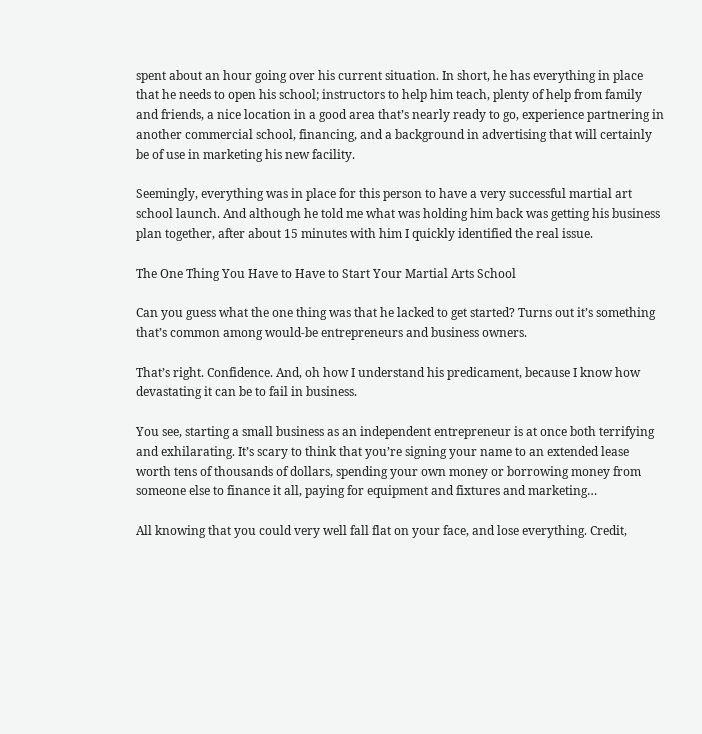spent about an hour going over his current situation. In short, he has everything in place that he needs to open his school; instructors to help him teach, plenty of help from family and friends, a nice location in a good area that’s nearly ready to go, experience partnering in another commercial school, financing, and a background in advertising that will certainly be of use in marketing his new facility.

Seemingly, everything was in place for this person to have a very successful martial art school launch. And although he told me what was holding him back was getting his business plan together, after about 15 minutes with him I quickly identified the real issue.

The One Thing You Have to Have to Start Your Martial Arts School

Can you guess what the one thing was that he lacked to get started? Turns out it’s something that’s common among would-be entrepreneurs and business owners.

That’s right. Confidence. And, oh how I understand his predicament, because I know how devastating it can be to fail in business.

You see, starting a small business as an independent entrepreneur is at once both terrifying and exhilarating. It’s scary to think that you’re signing your name to an extended lease worth tens of thousands of dollars, spending your own money or borrowing money from someone else to finance it all, paying for equipment and fixtures and marketing…

All knowing that you could very well fall flat on your face, and lose everything. Credit,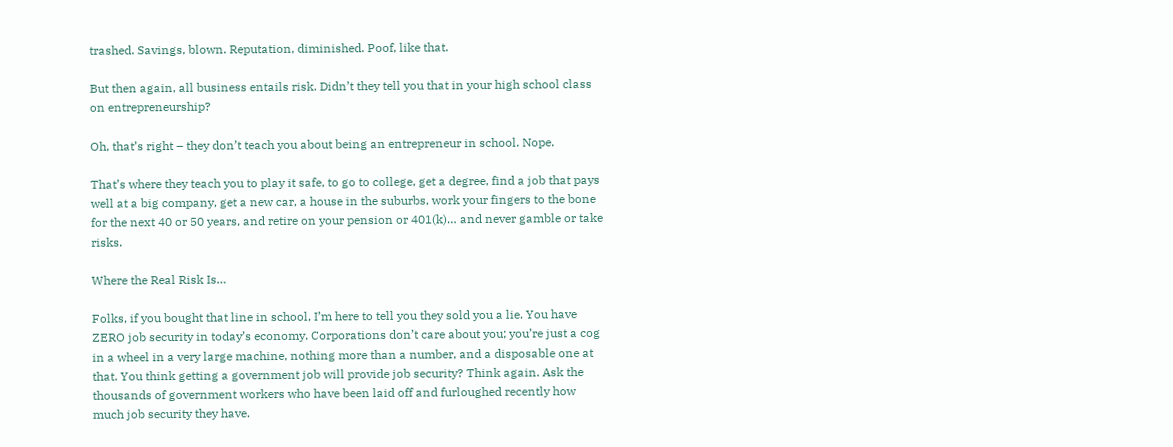trashed. Savings, blown. Reputation, diminished. Poof, like that.

But then again, all business entails risk. Didn’t they tell you that in your high school class on entrepreneurship?

Oh, that’s right – they don’t teach you about being an entrepreneur in school. Nope.

That’s where they teach you to play it safe, to go to college, get a degree, find a job that pays well at a big company, get a new car, a house in the suburbs, work your fingers to the bone for the next 40 or 50 years, and retire on your pension or 401(k)… and never gamble or take risks.

Where the Real Risk Is…

Folks, if you bought that line in school, I’m here to tell you they sold you a lie. You have ZERO job security in today’s economy. Corporations don’t care about you; you’re just a cog in a wheel in a very large machine, nothing more than a number, and a disposable one at that. You think getting a government job will provide job security? Think again. Ask the thousands of government workers who have been laid off and furloughed recently how much job security they have.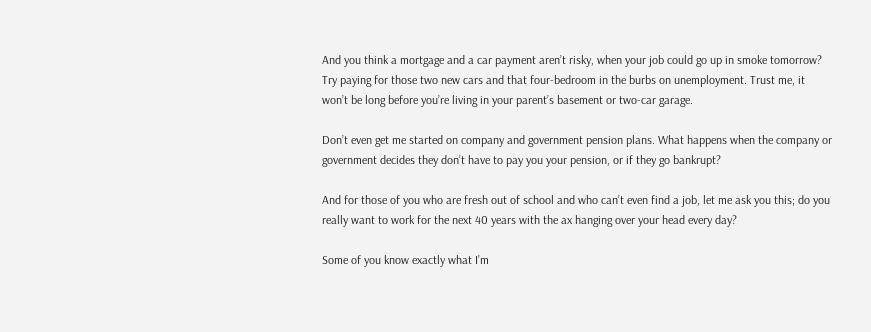And you think a mortgage and a car payment aren’t risky, when your job could go up in smoke tomorrow? Try paying for those two new cars and that four-bedroom in the burbs on unemployment. Trust me, it won’t be long before you’re living in your parent’s basement or two-car garage.

Don’t even get me started on company and government pension plans. What happens when the company or government decides they don’t have to pay you your pension, or if they go bankrupt?

And for those of you who are fresh out of school and who can’t even find a job, let me ask you this; do you really want to work for the next 40 years with the ax hanging over your head every day?

Some of you know exactly what I’m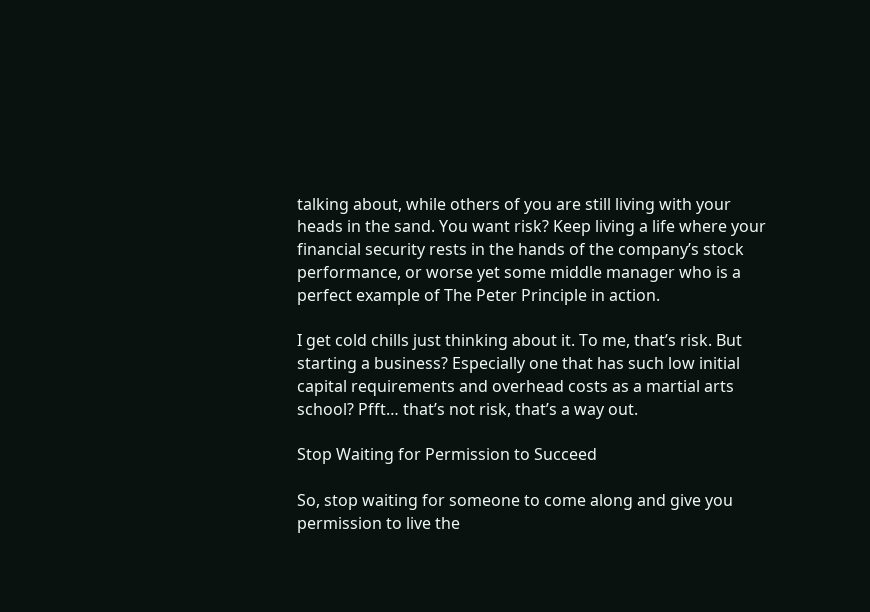talking about, while others of you are still living with your heads in the sand. You want risk? Keep living a life where your financial security rests in the hands of the company’s stock performance, or worse yet some middle manager who is a perfect example of The Peter Principle in action.

I get cold chills just thinking about it. To me, that’s risk. But starting a business? Especially one that has such low initial capital requirements and overhead costs as a martial arts school? Pfft… that’s not risk, that’s a way out.

Stop Waiting for Permission to Succeed

So, stop waiting for someone to come along and give you permission to live the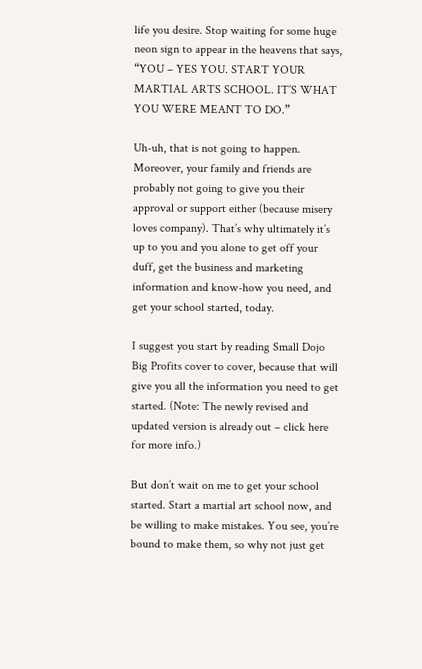life you desire. Stop waiting for some huge neon sign to appear in the heavens that says, “YOU – YES YOU. START YOUR MARTIAL ARTS SCHOOL. IT’S WHAT YOU WERE MEANT TO DO.”

Uh-uh, that is not going to happen. Moreover, your family and friends are probably not going to give you their approval or support either (because misery loves company). That’s why ultimately it’s up to you and you alone to get off your duff, get the business and marketing information and know-how you need, and get your school started, today.

I suggest you start by reading Small Dojo Big Profits cover to cover, because that will give you all the information you need to get started. (Note: The newly revised and updated version is already out – click here for more info.)

But don’t wait on me to get your school started. Start a martial art school now, and be willing to make mistakes. You see, you’re bound to make them, so why not just get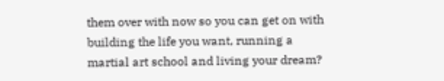them over with now so you can get on with building the life you want, running a martial art school and living your dream?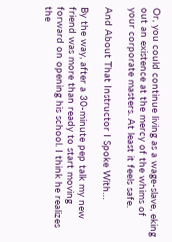Or, you could continue living as a wage-slave, eking out an existence at the mercy of the whims of your corporate masters. At least it feels safe.

And About That Instructor I Spoke With…

By the way, after a 30-minute pep talk my new friend was more than ready to start moving forward on opening his school. I think he realizes the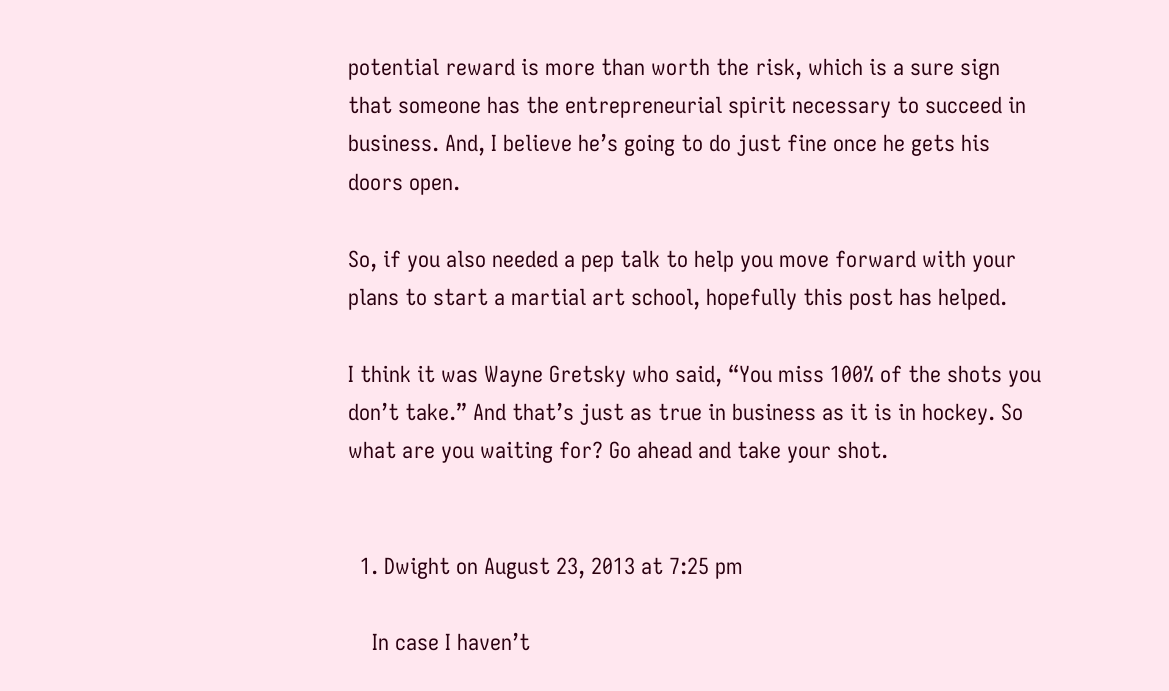potential reward is more than worth the risk, which is a sure sign that someone has the entrepreneurial spirit necessary to succeed in business. And, I believe he’s going to do just fine once he gets his doors open.

So, if you also needed a pep talk to help you move forward with your plans to start a martial art school, hopefully this post has helped.

I think it was Wayne Gretsky who said, “You miss 100% of the shots you don’t take.” And that’s just as true in business as it is in hockey. So what are you waiting for? Go ahead and take your shot.


  1. Dwight on August 23, 2013 at 7:25 pm

    In case I haven’t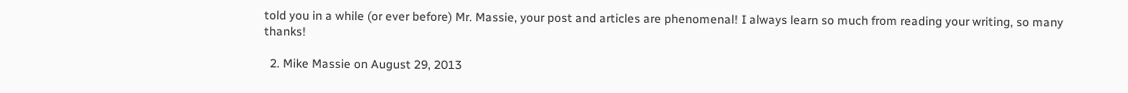told you in a while (or ever before) Mr. Massie, your post and articles are phenomenal! I always learn so much from reading your writing, so many thanks!

  2. Mike Massie on August 29, 2013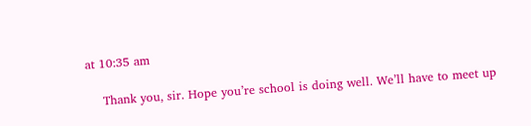at 10:35 am

    Thank you, sir. Hope you’re school is doing well. We’ll have to meet up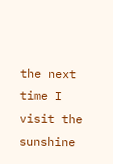the next time I visit the sunshine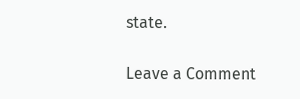state.

Leave a Comment